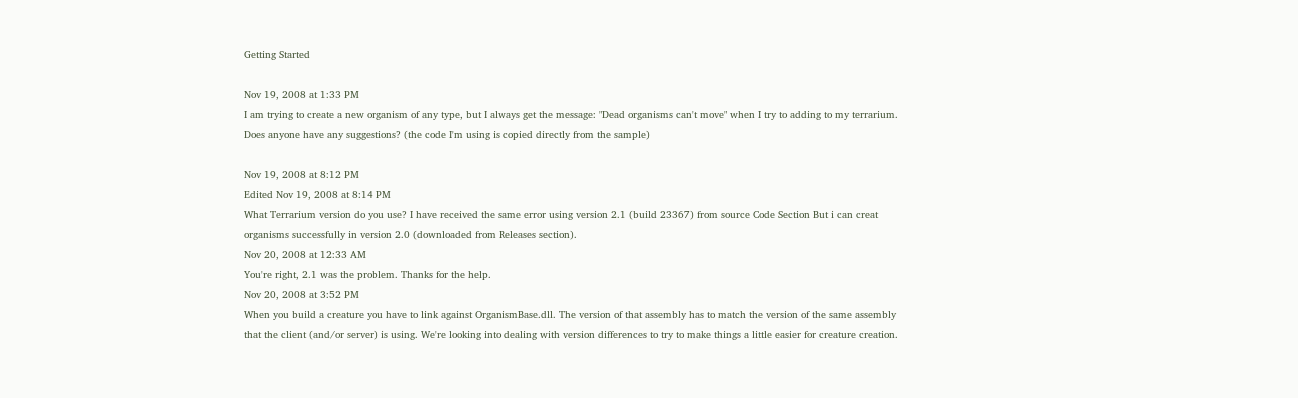Getting Started

Nov 19, 2008 at 1:33 PM
I am trying to create a new organism of any type, but I always get the message: "Dead organisms can't move" when I try to adding to my terrarium. Does anyone have any suggestions? (the code I'm using is copied directly from the sample)

Nov 19, 2008 at 8:12 PM
Edited Nov 19, 2008 at 8:14 PM
What Terrarium version do you use? I have received the same error using version 2.1 (build 23367) from source Code Section But i can creat organisms successfully in version 2.0 (downloaded from Releases section).
Nov 20, 2008 at 12:33 AM
You're right, 2.1 was the problem. Thanks for the help.
Nov 20, 2008 at 3:52 PM
When you build a creature you have to link against OrganismBase.dll. The version of that assembly has to match the version of the same assembly that the client (and/or server) is using. We're looking into dealing with version differences to try to make things a little easier for creature creation.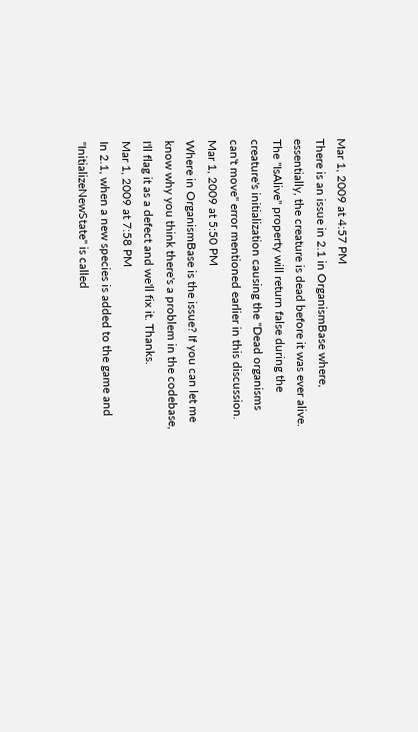Mar 1, 2009 at 4:57 PM
There is an issue in 2.1 in OrganismBase where, essentially, the creature is dead before it was ever alive.  The "IsAlive" property will return false during the creature's initialization causing the "Dead organisms can't move" error mentioned earlier in this discussion.
Mar 1, 2009 at 5:50 PM
Where in OrganismBase is the issue? If you can let me know why you think there's a problem in the codebase, I'll flag it as a defect and we'll fix it. Thanks.
Mar 1, 2009 at 7:58 PM
In 2.1, when a new species is added to the game and "InitializeNewState" is called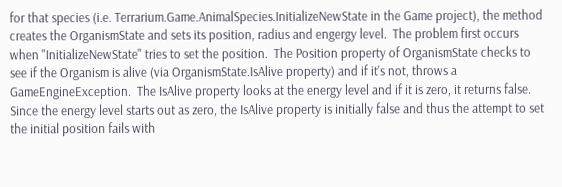for that species (i.e. Terrarium.Game.AnimalSpecies.InitializeNewState in the Game project), the method creates the OrganismState and sets its position, radius and engergy level.  The problem first occurs when "InitializeNewState" tries to set the position.  The Position property of OrganismState checks to see if the Organism is alive (via OrganismState.IsAlive property) and if it's not, throws a GameEngineException.  The IsAlive property looks at the energy level and if it is zero, it returns false.  Since the energy level starts out as zero, the IsAlive property is initially false and thus the attempt to set the initial position fails with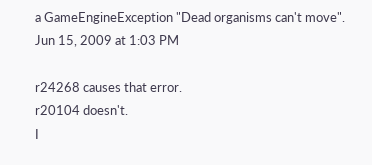a GameEngineException "Dead organisms can't move".
Jun 15, 2009 at 1:03 PM

r24268 causes that error.
r20104 doesn't.
I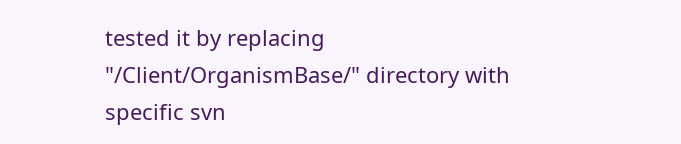tested it by replacing "/Client/OrganismBase/" directory with specific svn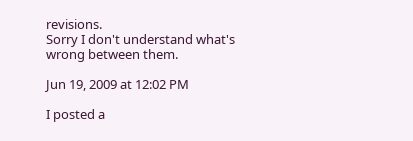revisions.
Sorry I don't understand what's wrong between them.

Jun 19, 2009 at 12:02 PM

I posted a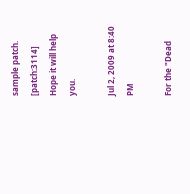sample patch. [patch:3114]
Hope it will help you.

Jul 2, 2009 at 8:40 PM

For the "Dead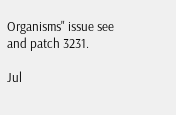Organisms" issue see and patch 3231.

Jul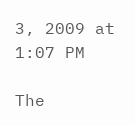3, 2009 at 1:07 PM

The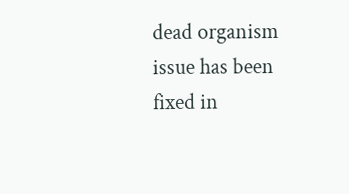dead organism issue has been fixed in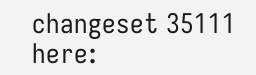changeset 35111 here: